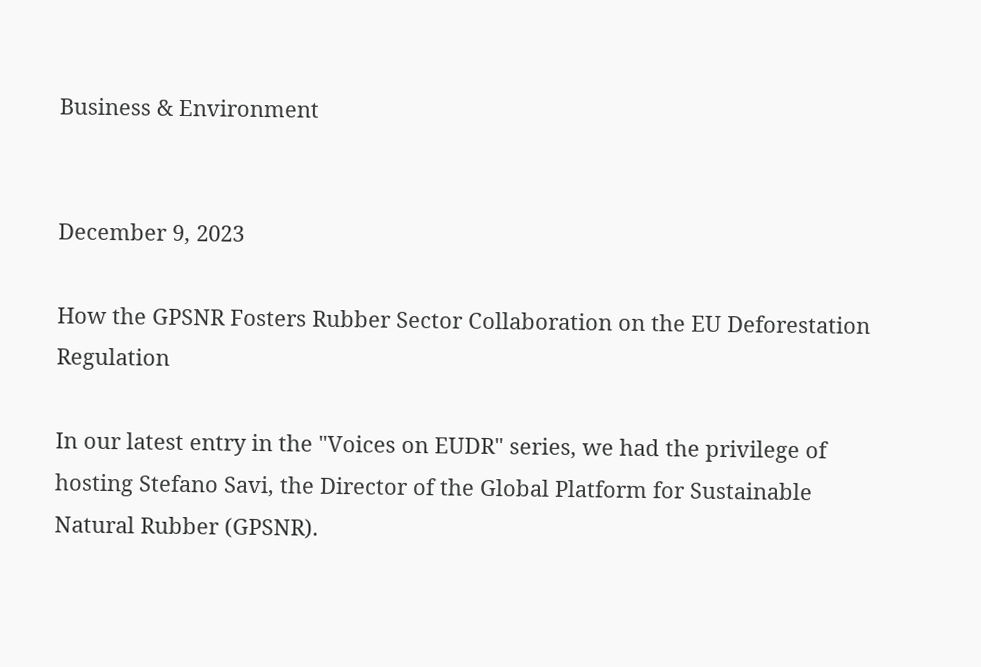Business & Environment


December 9, 2023

How the GPSNR Fosters Rubber Sector Collaboration on the EU Deforestation Regulation

In our latest entry in the "Voices on EUDR" series, we had the privilege of hosting Stefano Savi, the Director of the Global Platform for Sustainable Natural Rubber (GPSNR).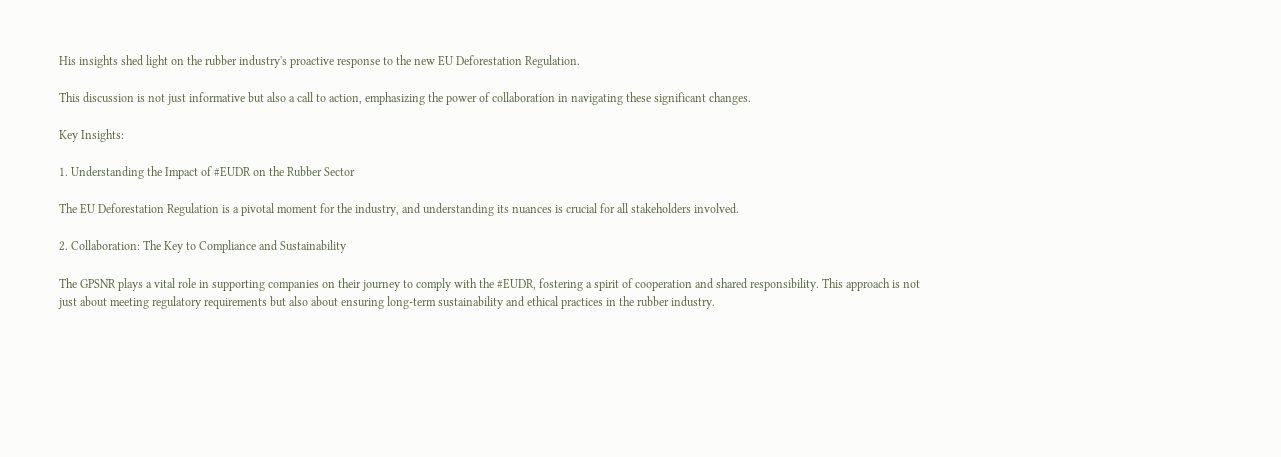His insights shed light on the rubber industry's proactive response to the new EU Deforestation Regulation.

This discussion is not just informative but also a call to action, emphasizing the power of collaboration in navigating these significant changes.

Key Insights:

1. Understanding the Impact of #EUDR on the Rubber Sector

The EU Deforestation Regulation is a pivotal moment for the industry, and understanding its nuances is crucial for all stakeholders involved.

2. Collaboration: The Key to Compliance and Sustainability

The GPSNR plays a vital role in supporting companies on their journey to comply with the #EUDR, fostering a spirit of cooperation and shared responsibility. This approach is not just about meeting regulatory requirements but also about ensuring long-term sustainability and ethical practices in the rubber industry.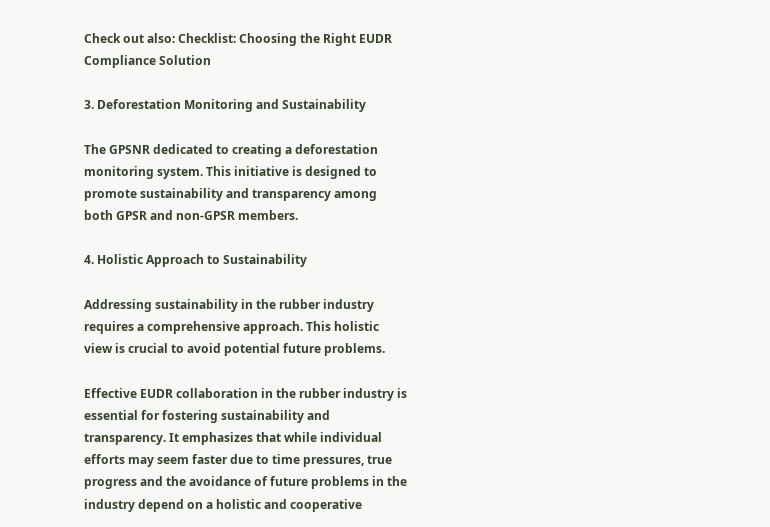Check out also: Checklist: Choosing the Right EUDR Compliance Solution

3. Deforestation Monitoring and Sustainability

The GPSNR dedicated to creating a deforestation monitoring system. This initiative is designed to promote sustainability and transparency among both GPSR and non-GPSR members.

4. Holistic Approach to Sustainability

Addressing sustainability in the rubber industry requires a comprehensive approach. This holistic view is crucial to avoid potential future problems.

Effective EUDR collaboration in the rubber industry is essential for fostering sustainability and transparency. It emphasizes that while individual efforts may seem faster due to time pressures, true progress and the avoidance of future problems in the industry depend on a holistic and cooperative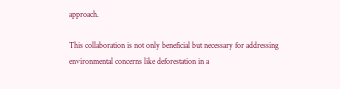approach.

This collaboration is not only beneficial but necessary for addressing environmental concerns like deforestation in a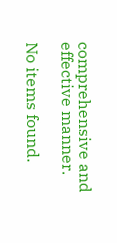comprehensive and effective manner.

No items found.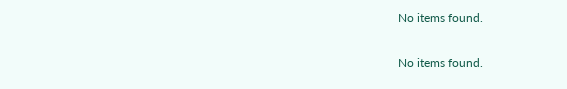No items found.

No items found.